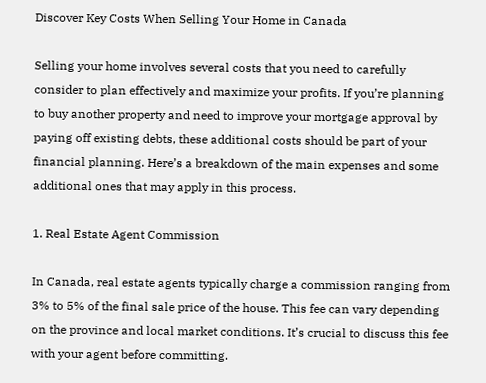Discover Key Costs When Selling Your Home in Canada

Selling your home involves several costs that you need to carefully consider to plan effectively and maximize your profits. If you’re planning to buy another property and need to improve your mortgage approval by paying off existing debts, these additional costs should be part of your financial planning. Here’s a breakdown of the main expenses and some additional ones that may apply in this process.

1. Real Estate Agent Commission

In Canada, real estate agents typically charge a commission ranging from 3% to 5% of the final sale price of the house. This fee can vary depending on the province and local market conditions. It’s crucial to discuss this fee with your agent before committing.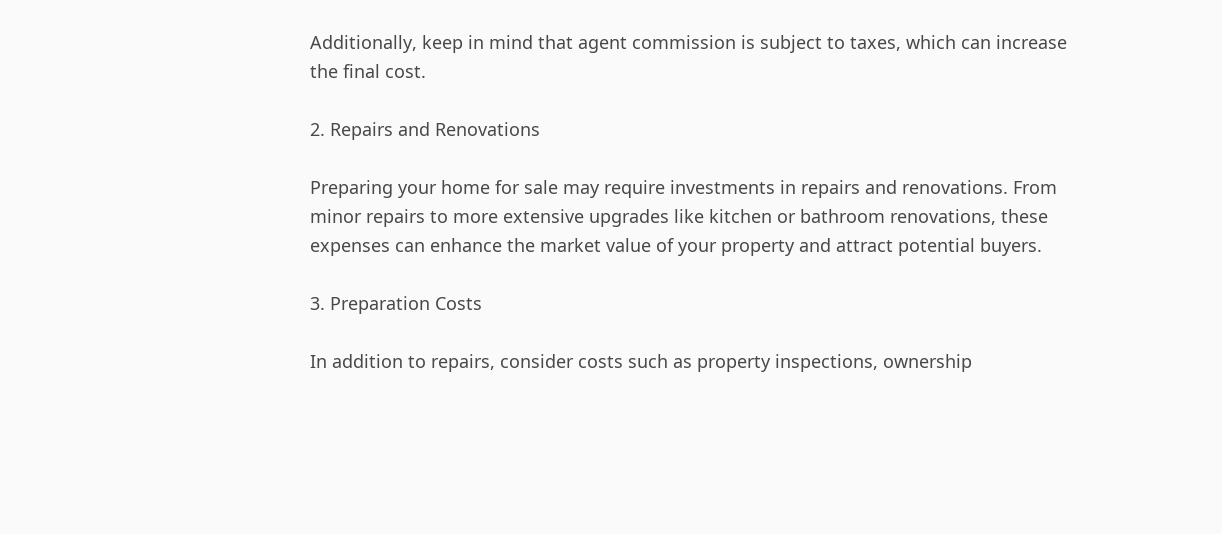Additionally, keep in mind that agent commission is subject to taxes, which can increase the final cost.

2. Repairs and Renovations

Preparing your home for sale may require investments in repairs and renovations. From minor repairs to more extensive upgrades like kitchen or bathroom renovations, these expenses can enhance the market value of your property and attract potential buyers.

3. Preparation Costs

In addition to repairs, consider costs such as property inspections, ownership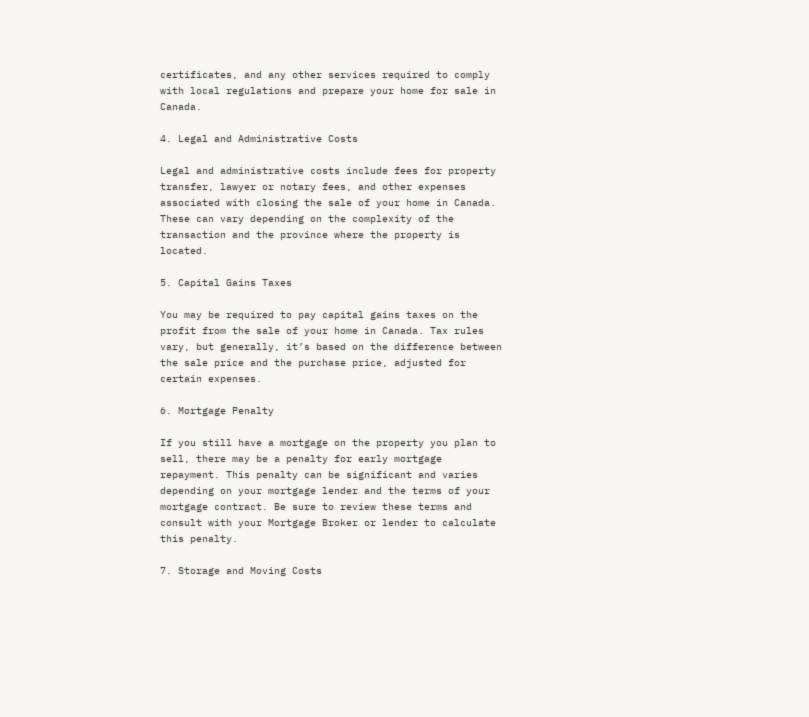certificates, and any other services required to comply with local regulations and prepare your home for sale in Canada.

4. Legal and Administrative Costs

Legal and administrative costs include fees for property transfer, lawyer or notary fees, and other expenses associated with closing the sale of your home in Canada. These can vary depending on the complexity of the transaction and the province where the property is located.

5. Capital Gains Taxes

You may be required to pay capital gains taxes on the profit from the sale of your home in Canada. Tax rules vary, but generally, it’s based on the difference between the sale price and the purchase price, adjusted for certain expenses.

6. Mortgage Penalty

If you still have a mortgage on the property you plan to sell, there may be a penalty for early mortgage repayment. This penalty can be significant and varies depending on your mortgage lender and the terms of your mortgage contract. Be sure to review these terms and consult with your Mortgage Broker or lender to calculate this penalty.

7. Storage and Moving Costs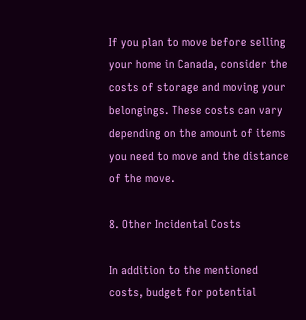If you plan to move before selling your home in Canada, consider the costs of storage and moving your belongings. These costs can vary depending on the amount of items you need to move and the distance of the move.

8. Other Incidental Costs

In addition to the mentioned costs, budget for potential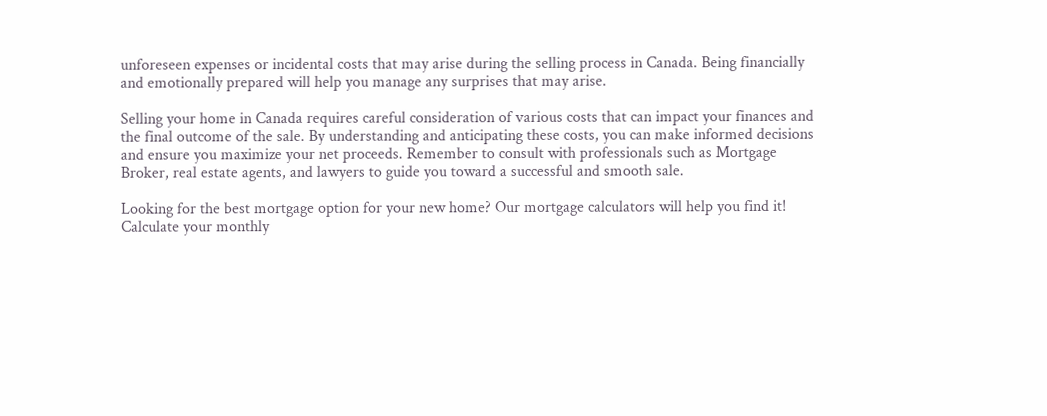unforeseen expenses or incidental costs that may arise during the selling process in Canada. Being financially and emotionally prepared will help you manage any surprises that may arise.

Selling your home in Canada requires careful consideration of various costs that can impact your finances and the final outcome of the sale. By understanding and anticipating these costs, you can make informed decisions and ensure you maximize your net proceeds. Remember to consult with professionals such as Mortgage Broker, real estate agents, and lawyers to guide you toward a successful and smooth sale.

Looking for the best mortgage option for your new home? Our mortgage calculators will help you find it! Calculate your monthly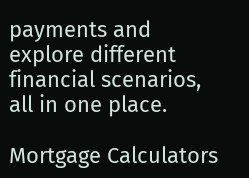payments and explore different financial scenarios, all in one place.

Mortgage Calculators